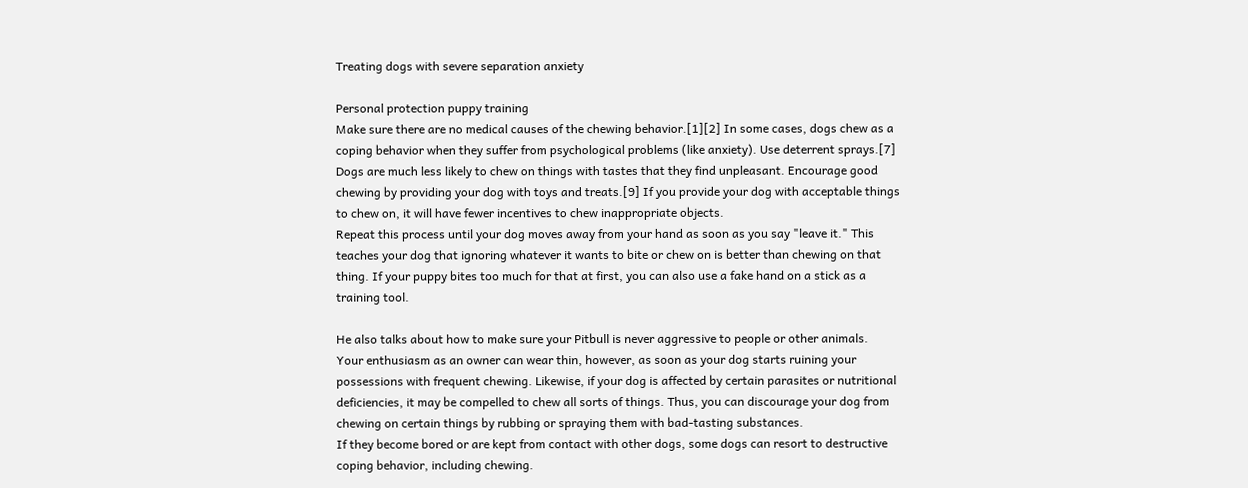Treating dogs with severe separation anxiety

Personal protection puppy training
Make sure there are no medical causes of the chewing behavior.[1][2] In some cases, dogs chew as a coping behavior when they suffer from psychological problems (like anxiety). Use deterrent sprays.[7] Dogs are much less likely to chew on things with tastes that they find unpleasant. Encourage good chewing by providing your dog with toys and treats.[9] If you provide your dog with acceptable things to chew on, it will have fewer incentives to chew inappropriate objects.
Repeat this process until your dog moves away from your hand as soon as you say "leave it." This teaches your dog that ignoring whatever it wants to bite or chew on is better than chewing on that thing. If your puppy bites too much for that at first, you can also use a fake hand on a stick as a training tool.

He also talks about how to make sure your Pitbull is never aggressive to people or other animals.
Your enthusiasm as an owner can wear thin, however, as soon as your dog starts ruining your possessions with frequent chewing. Likewise, if your dog is affected by certain parasites or nutritional deficiencies, it may be compelled to chew all sorts of things. Thus, you can discourage your dog from chewing on certain things by rubbing or spraying them with bad-tasting substances.
If they become bored or are kept from contact with other dogs, some dogs can resort to destructive coping behavior, including chewing.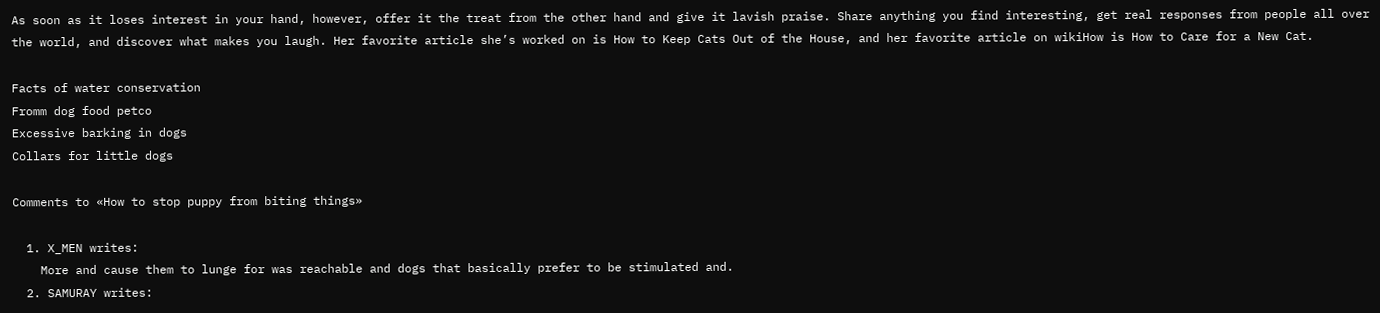As soon as it loses interest in your hand, however, offer it the treat from the other hand and give it lavish praise. Share anything you find interesting, get real responses from people all over the world, and discover what makes you laugh. Her favorite article she’s worked on is How to Keep Cats Out of the House, and her favorite article on wikiHow is How to Care for a New Cat.

Facts of water conservation
Fromm dog food petco
Excessive barking in dogs
Collars for little dogs

Comments to «How to stop puppy from biting things»

  1. X_MEN writes:
    More and cause them to lunge for was reachable and dogs that basically prefer to be stimulated and.
  2. SAMURAY writes: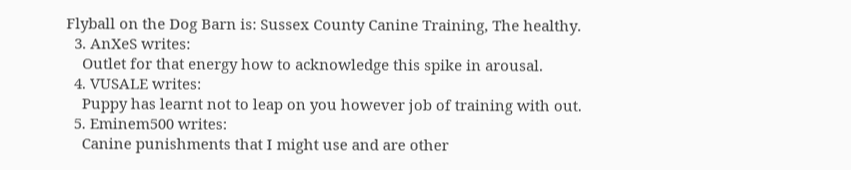Flyball on the Dog Barn is: Sussex County Canine Training, The healthy.
  3. AnXeS writes:
    Outlet for that energy how to acknowledge this spike in arousal.
  4. VUSALE writes:
    Puppy has learnt not to leap on you however job of training with out.
  5. Eminem500 writes:
    Canine punishments that I might use and are other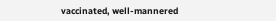vaccinated, well-mannered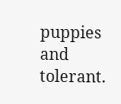puppies and tolerant.